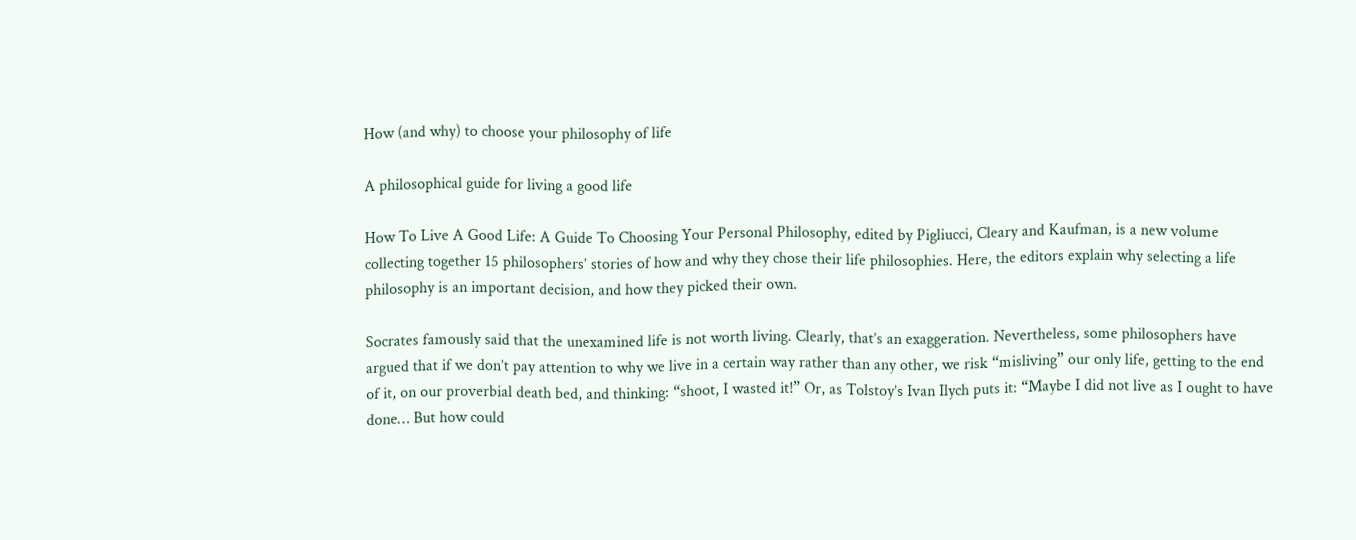How (and why) to choose your philosophy of life

A philosophical guide for living a good life

How To Live A Good Life: A Guide To Choosing Your Personal Philosophy, edited by Pigliucci, Cleary and Kaufman, is a new volume collecting together 15 philosophers’ stories of how and why they chose their life philosophies. Here, the editors explain why selecting a life philosophy is an important decision, and how they picked their own.

Socrates famously said that the unexamined life is not worth living. Clearly, that’s an exaggeration. Nevertheless, some philosophers have argued that if we don’t pay attention to why we live in a certain way rather than any other, we risk “misliving” our only life, getting to the end of it, on our proverbial death bed, and thinking: “shoot, I wasted it!” Or, as Tolstoy’s Ivan Ilych puts it: “Maybe I did not live as I ought to have done… But how could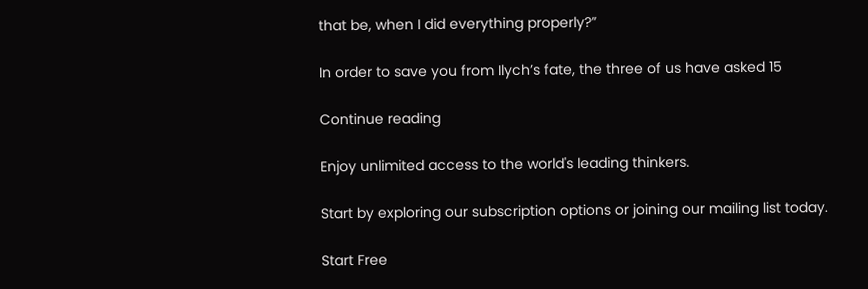that be, when I did everything properly?”

In order to save you from Ilych’s fate, the three of us have asked 15

Continue reading

Enjoy unlimited access to the world's leading thinkers.

Start by exploring our subscription options or joining our mailing list today.

Start Free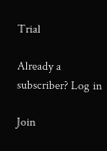Trial

Already a subscriber? Log in

Join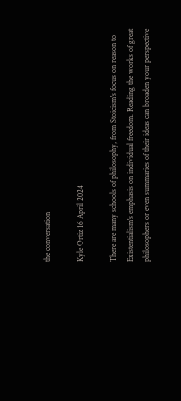the conversation

Kyle Ortiz 16 April 2024

There are many schools of philosophy, from Stoicism's focus on reason to Existentialism's emphasis on individual freedom. Reading the works of great philosophers or even summaries of their ideas can broaden your perspective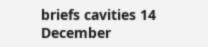briefs cavities 14 December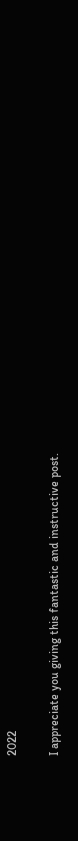2022

I appreciate you giving this fantastic and instructive post.